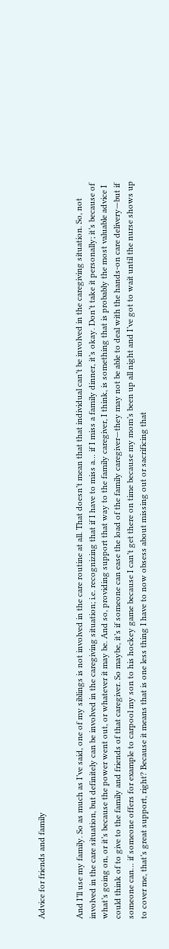Advice for friends and family


And I’ll use my family. So as much as I’ve said, one of my siblings is not involved in the care routine at all. That doesn’t mean that that individual can’t be involved in the caregiving situation. So, not involved in the care situation, but definitely can be involved in the caregiving situation; i.e. recognizing that if I have to miss a… if I miss a family dinner, it’s okay. Don’t take it personally; it’s because of what’s going on, or it’s because the power went out, or whatever it may be. And so, providing support that way to the family caregiver, I think, is something that is probably the most valuable advice I could think of to give to the family and friends of that caregiver. So maybe, it’s if someone can ease the load of the family caregiver—they may not be able to deal with the hands-on care delivery—but if someone can… if someone offers for example to carpool my son to his hockey game because I can’t get there on time because my mom’s been up all night and I’ve got to wait until the nurse shows up to cover me, that’s great support, right? Because it means that is one less thing I have to now obsess about missing out or sacrificing that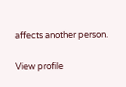affects another person.

View profile